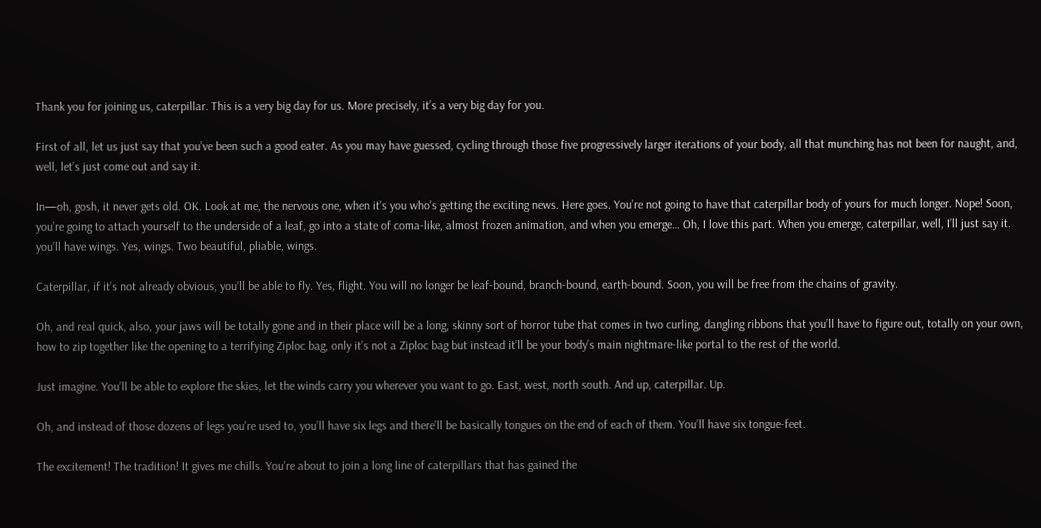Thank you for joining us, caterpillar. This is a very big day for us. More precisely, it’s a very big day for you.

First of all, let us just say that you’ve been such a good eater. As you may have guessed, cycling through those five progressively larger iterations of your body, all that munching has not been for naught, and, well, let’s just come out and say it.

In—oh, gosh, it never gets old. OK. Look at me, the nervous one, when it’s you who’s getting the exciting news. Here goes. You’re not going to have that caterpillar body of yours for much longer. Nope! Soon, you’re going to attach yourself to the underside of a leaf, go into a state of coma-like, almost frozen animation, and when you emerge… Oh, I love this part. When you emerge, caterpillar, well, I’ll just say it. you’ll have wings. Yes, wings. Two beautiful, pliable, wings.

Caterpillar, if it’s not already obvious, you’ll be able to fly. Yes, flight. You will no longer be leaf-bound, branch-bound, earth-bound. Soon, you will be free from the chains of gravity.

Oh, and real quick, also, your jaws will be totally gone and in their place will be a long, skinny sort of horror tube that comes in two curling, dangling ribbons that you’ll have to figure out, totally on your own, how to zip together like the opening to a terrifying Ziploc bag, only it’s not a Ziploc bag but instead it’ll be your body’s main nightmare-like portal to the rest of the world.

Just imagine. You’ll be able to explore the skies, let the winds carry you wherever you want to go. East, west, north south. And up, caterpillar. Up.

Oh, and instead of those dozens of legs you’re used to, you’ll have six legs and there’ll be basically tongues on the end of each of them. You’ll have six tongue-feet.

The excitement! The tradition! It gives me chills. You’re about to join a long line of caterpillars that has gained the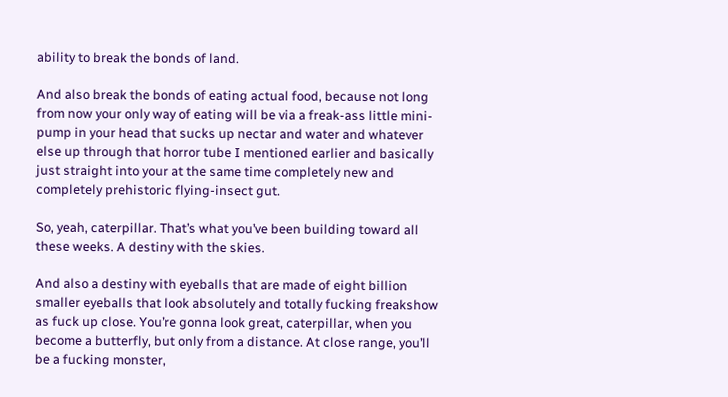ability to break the bonds of land.

And also break the bonds of eating actual food, because not long from now your only way of eating will be via a freak-ass little mini-pump in your head that sucks up nectar and water and whatever else up through that horror tube I mentioned earlier and basically just straight into your at the same time completely new and completely prehistoric flying-insect gut.

So, yeah, caterpillar. That’s what you’ve been building toward all these weeks. A destiny with the skies.

And also a destiny with eyeballs that are made of eight billion smaller eyeballs that look absolutely and totally fucking freakshow as fuck up close. You’re gonna look great, caterpillar, when you become a butterfly, but only from a distance. At close range, you’ll be a fucking monster,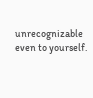unrecognizable even to yourself.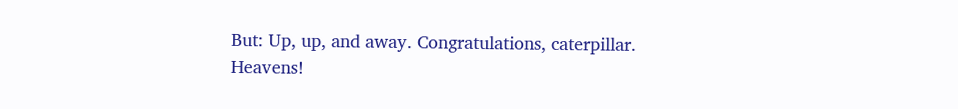But: Up, up, and away. Congratulations, caterpillar. Heavens!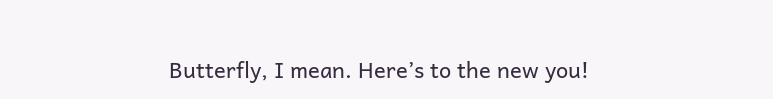Butterfly, I mean. Here’s to the new you!